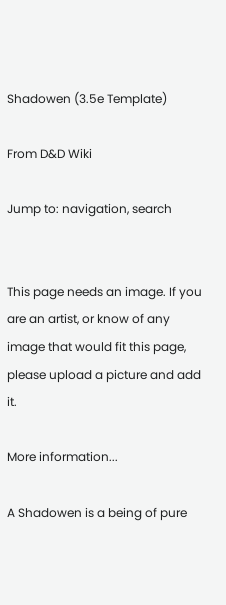Shadowen (3.5e Template)

From D&D Wiki

Jump to: navigation, search


This page needs an image. If you are an artist, or know of any image that would fit this page, please upload a picture and add it.

More information...

A Shadowen is a being of pure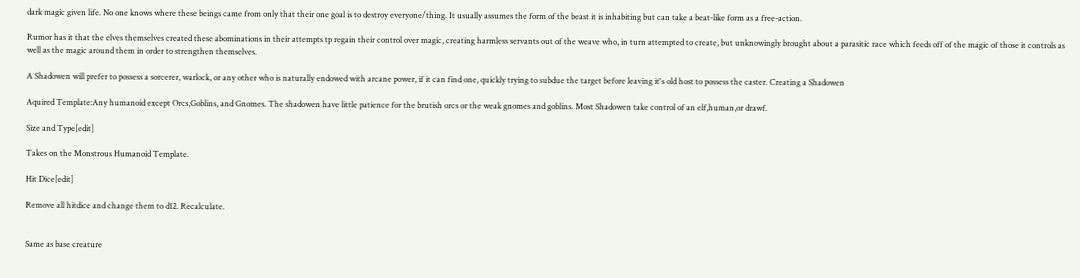dark magic given life. No one knows where these beings came from only that their one goal is to destroy everyone/thing. It usually assumes the form of the beast it is inhabiting but can take a beat-like form as a free-action.

Rumor has it that the elves themselves created these abominations in their attempts tp regain their control over magic, creating harmless servants out of the weave who, in turn attempted to create, but unknowingly brought about a parasitic race which feeds off of the magic of those it controls as well as the magic around them in order to strengthen themselves.

A Shadowen will prefer to possess a sorcerer, warlock, or any other who is naturally endowed with arcane power, if it can find one, quickly trying to subdue the target before leaving it's old host to possess the caster. Creating a Shadowen

Aquired Template:Any humanoid except Orcs,Goblins, and Gnomes. The shadowen have little patience for the brutish orcs or the weak gnomes and goblins. Most Shadowen take control of an elf,human,or drawf.

Size and Type[edit]

Takes on the Monstrous Humanoid Template.

Hit Dice[edit]

Remove all hitdice and change them to d12. Recalculate.


Same as base creature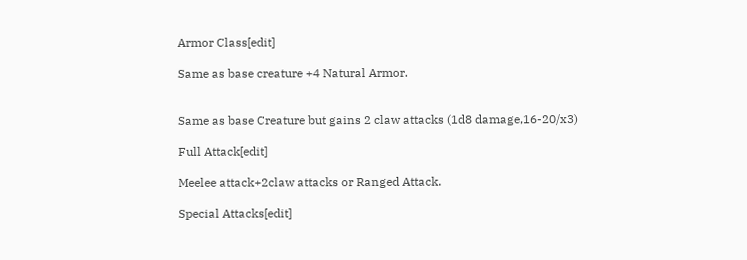Armor Class[edit]

Same as base creature +4 Natural Armor.


Same as base Creature but gains 2 claw attacks (1d8 damage,16-20/x3)

Full Attack[edit]

Meelee attack+2claw attacks or Ranged Attack.

Special Attacks[edit]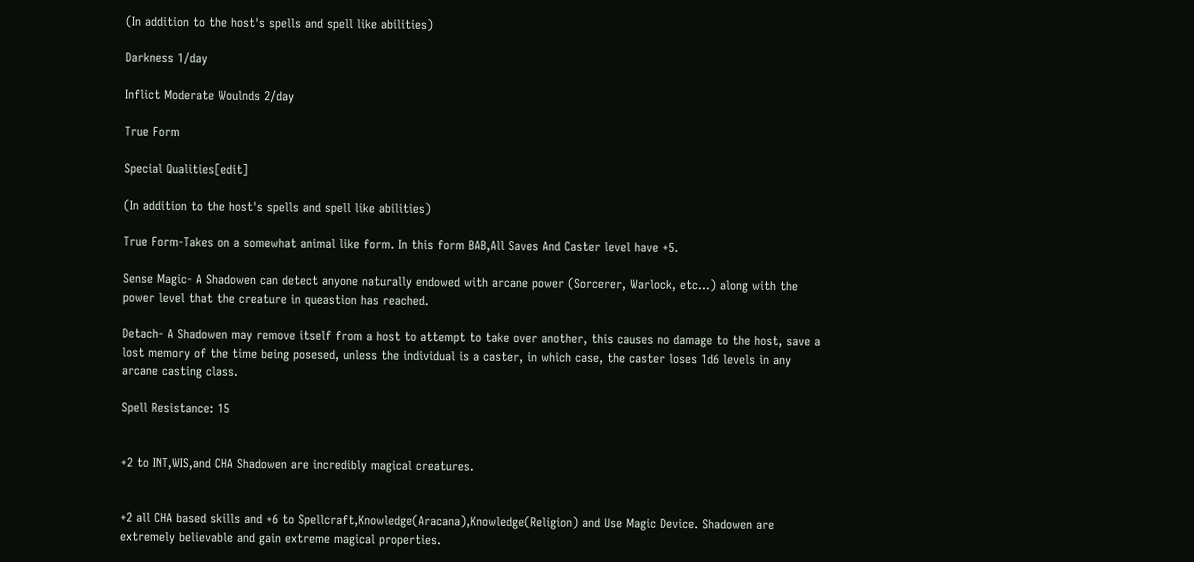(In addition to the host's spells and spell like abilities)

Darkness 1/day

Inflict Moderate Woulnds 2/day

True Form

Special Qualities[edit]

(In addition to the host's spells and spell like abilities)

True Form-Takes on a somewhat animal like form. In this form BAB,All Saves And Caster level have +5.

Sense Magic- A Shadowen can detect anyone naturally endowed with arcane power (Sorcerer, Warlock, etc...) along with the power level that the creature in queastion has reached.

Detach- A Shadowen may remove itself from a host to attempt to take over another, this causes no damage to the host, save a lost memory of the time being posesed, unless the individual is a caster, in which case, the caster loses 1d6 levels in any arcane casting class.

Spell Resistance: 15


+2 to INT,WIS,and CHA Shadowen are incredibly magical creatures.


+2 all CHA based skills and +6 to Spellcraft,Knowledge(Aracana),Knowledge(Religion) and Use Magic Device. Shadowen are extremely believable and gain extreme magical properties.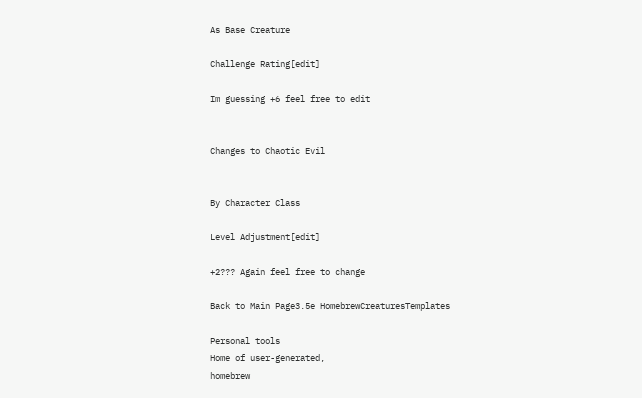As Base Creature

Challenge Rating[edit]

Im guessing +6 feel free to edit


Changes to Chaotic Evil


By Character Class

Level Adjustment[edit]

+2??? Again feel free to change

Back to Main Page3.5e HomebrewCreaturesTemplates

Personal tools
Home of user-generated,
homebrew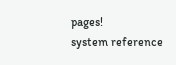pages!
system reference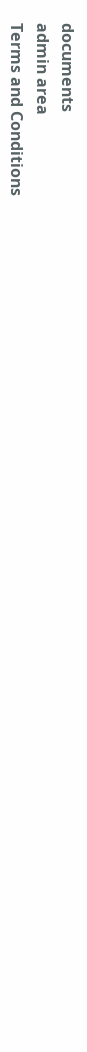documents
admin area
Terms and Conditions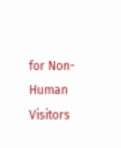for Non-Human Visitors